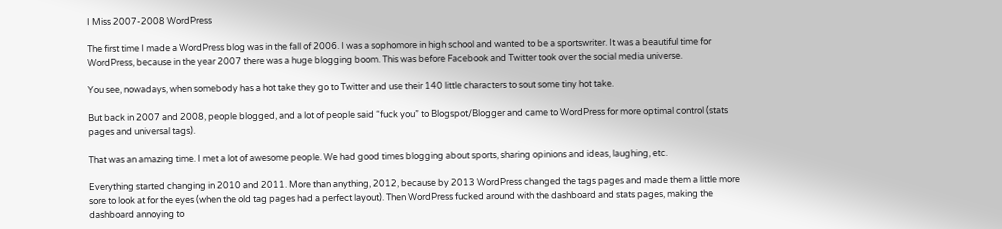I Miss 2007-2008 WordPress

The first time I made a WordPress blog was in the fall of 2006. I was a sophomore in high school and wanted to be a sportswriter. It was a beautiful time for WordPress, because in the year 2007 there was a huge blogging boom. This was before Facebook and Twitter took over the social media universe.

You see, nowadays, when somebody has a hot take they go to Twitter and use their 140 little characters to sout some tiny hot take.

But back in 2007 and 2008, people blogged, and a lot of people said “fuck you” to Blogspot/Blogger and came to WordPress for more optimal control (stats pages and universal tags).

That was an amazing time. I met a lot of awesome people. We had good times blogging about sports, sharing opinions and ideas, laughing, etc.

Everything started changing in 2010 and 2011. More than anything, 2012, because by 2013 WordPress changed the tags pages and made them a little more sore to look at for the eyes (when the old tag pages had a perfect layout). Then WordPress fucked around with the dashboard and stats pages, making the dashboard annoying to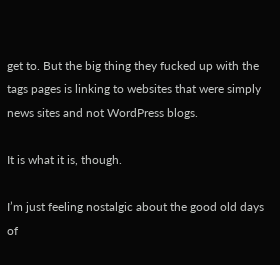get to. But the big thing they fucked up with the tags pages is linking to websites that were simply news sites and not WordPress blogs.

It is what it is, though.

I’m just feeling nostalgic about the good old days of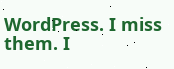WordPress. I miss them. I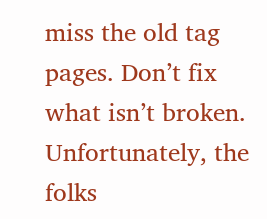miss the old tag pages. Don’t fix what isn’t broken. Unfortunately, the folks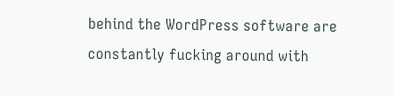behind the WordPress software are constantly fucking around with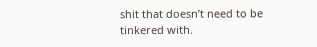shit that doesn’t need to be tinkered with.